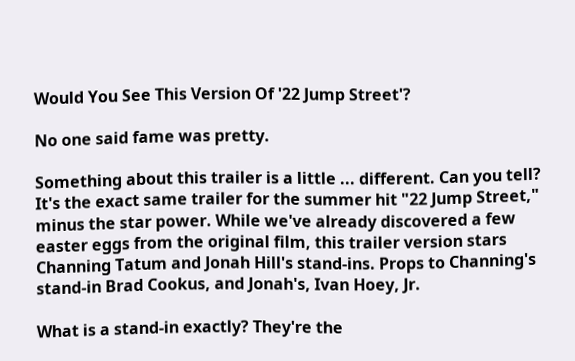Would You See This Version Of '22 Jump Street'?

No one said fame was pretty.

Something about this trailer is a little ... different. Can you tell? It's the exact same trailer for the summer hit "22 Jump Street," minus the star power. While we've already discovered a few easter eggs from the original film, this trailer version stars Channing Tatum and Jonah Hill's stand-ins. Props to Channing's stand-in Brad Cookus, and Jonah's, Ivan Hoey, Jr.

What is a stand-in exactly? They're the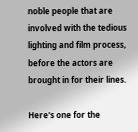noble people that are involved with the tedious lighting and film process, before the actors are brought in for their lines.

Here's one for the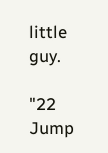little guy.

"22 Jump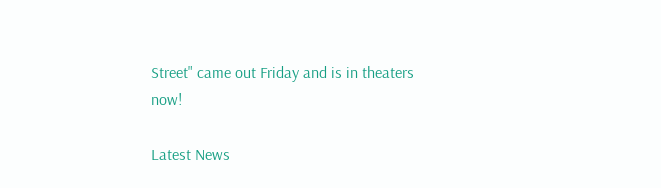Street" came out Friday and is in theaters now!

Latest News